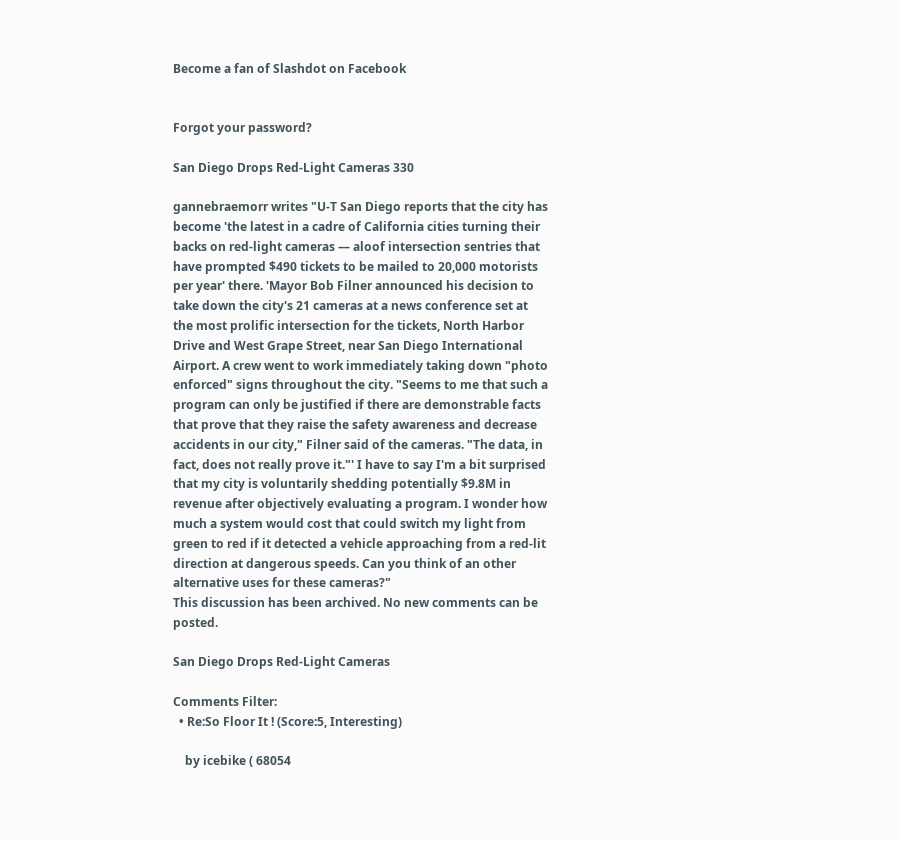Become a fan of Slashdot on Facebook


Forgot your password?

San Diego Drops Red-Light Cameras 330

gannebraemorr writes "U-T San Diego reports that the city has become 'the latest in a cadre of California cities turning their backs on red-light cameras — aloof intersection sentries that have prompted $490 tickets to be mailed to 20,000 motorists per year' there. 'Mayor Bob Filner announced his decision to take down the city's 21 cameras at a news conference set at the most prolific intersection for the tickets, North Harbor Drive and West Grape Street, near San Diego International Airport. A crew went to work immediately taking down "photo enforced" signs throughout the city. "Seems to me that such a program can only be justified if there are demonstrable facts that prove that they raise the safety awareness and decrease accidents in our city," Filner said of the cameras. "The data, in fact, does not really prove it."' I have to say I'm a bit surprised that my city is voluntarily shedding potentially $9.8M in revenue after objectively evaluating a program. I wonder how much a system would cost that could switch my light from green to red if it detected a vehicle approaching from a red-lit direction at dangerous speeds. Can you think of an other alternative uses for these cameras?"
This discussion has been archived. No new comments can be posted.

San Diego Drops Red-Light Cameras

Comments Filter:
  • Re:So Floor It ! (Score:5, Interesting)

    by icebike ( 68054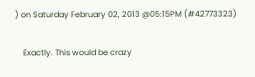) on Saturday February 02, 2013 @05:15PM (#42773323)

    Exactly. This would be crazy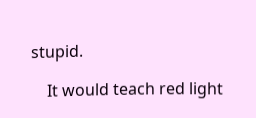stupid.

    It would teach red light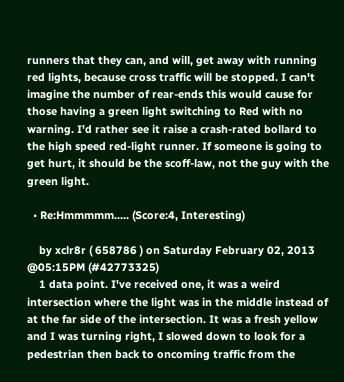runners that they can, and will, get away with running red lights, because cross traffic will be stopped. I can't imagine the number of rear-ends this would cause for those having a green light switching to Red with no warning. I'd rather see it raise a crash-rated bollard to the high speed red-light runner. If someone is going to get hurt, it should be the scoff-law, not the guy with the green light.

  • Re:Hmmmmm..... (Score:4, Interesting)

    by xclr8r ( 658786 ) on Saturday February 02, 2013 @05:15PM (#42773325)
    1 data point. I've received one, it was a weird intersection where the light was in the middle instead of at the far side of the intersection. It was a fresh yellow and I was turning right, I slowed down to look for a pedestrian then back to oncoming traffic from the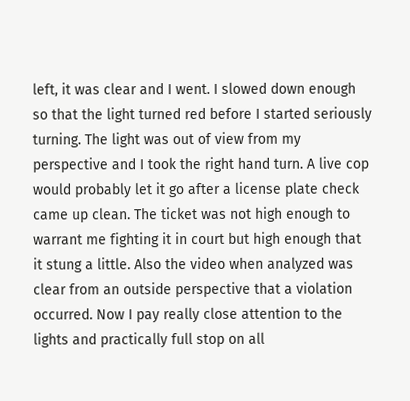left, it was clear and I went. I slowed down enough so that the light turned red before I started seriously turning. The light was out of view from my perspective and I took the right hand turn. A live cop would probably let it go after a license plate check came up clean. The ticket was not high enough to warrant me fighting it in court but high enough that it stung a little. Also the video when analyzed was clear from an outside perspective that a violation occurred. Now I pay really close attention to the lights and practically full stop on all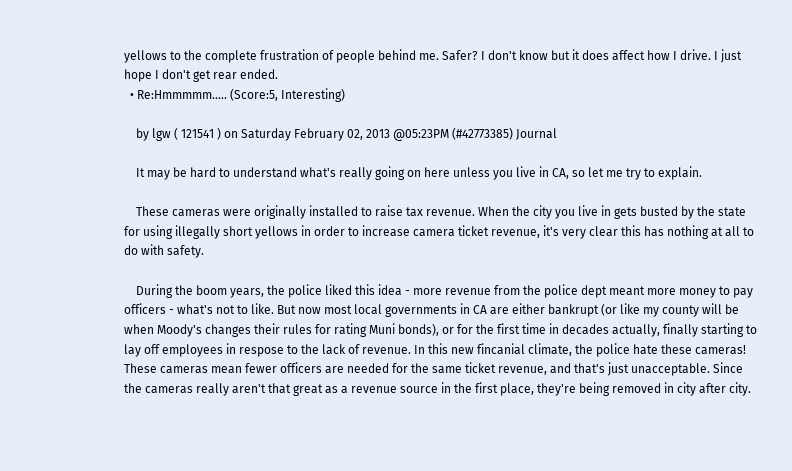yellows to the complete frustration of people behind me. Safer? I don't know but it does affect how I drive. I just hope I don't get rear ended.
  • Re:Hmmmmm..... (Score:5, Interesting)

    by lgw ( 121541 ) on Saturday February 02, 2013 @05:23PM (#42773385) Journal

    It may be hard to understand what's really going on here unless you live in CA, so let me try to explain.

    These cameras were originally installed to raise tax revenue. When the city you live in gets busted by the state for using illegally short yellows in order to increase camera ticket revenue, it's very clear this has nothing at all to do with safety.

    During the boom years, the police liked this idea - more revenue from the police dept meant more money to pay officers - what's not to like. But now most local governments in CA are either bankrupt (or like my county will be when Moody's changes their rules for rating Muni bonds), or for the first time in decades actually, finally starting to lay off employees in respose to the lack of revenue. In this new fincanial climate, the police hate these cameras! These cameras mean fewer officers are needed for the same ticket revenue, and that's just unacceptable. Since the cameras really aren't that great as a revenue source in the first place, they're being removed in city after city.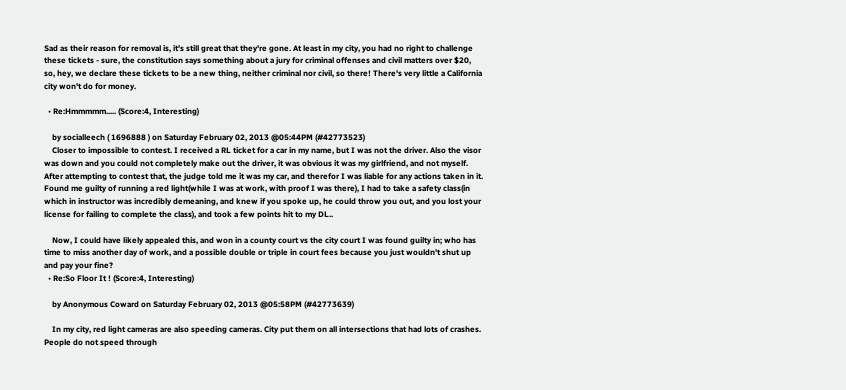Sad as their reason for removal is, it's still great that they're gone. At least in my city, you had no right to challenge these tickets - sure, the constitution says something about a jury for criminal offenses and civil matters over $20, so, hey, we declare these tickets to be a new thing, neither criminal nor civil, so there! There's very little a California city won't do for money.

  • Re:Hmmmmm..... (Score:4, Interesting)

    by socialleech ( 1696888 ) on Saturday February 02, 2013 @05:44PM (#42773523)
    Closer to impossible to contest. I received a RL ticket for a car in my name, but I was not the driver. Also the visor was down and you could not completely make out the driver, it was obvious it was my girlfriend, and not myself. After attempting to contest that, the judge told me it was my car, and therefor I was liable for any actions taken in it. Found me guilty of running a red light(while I was at work, with proof I was there), I had to take a safety class(in which in instructor was incredibly demeaning, and knew if you spoke up, he could throw you out, and you lost your license for failing to complete the class), and took a few points hit to my DL..

    Now, I could have likely appealed this, and won in a county court vs the city court I was found guilty in; who has time to miss another day of work, and a possible double or triple in court fees because you just wouldn't shut up and pay your fine?
  • Re:So Floor It ! (Score:4, Interesting)

    by Anonymous Coward on Saturday February 02, 2013 @05:58PM (#42773639)

    In my city, red light cameras are also speeding cameras. City put them on all intersections that had lots of crashes. People do not speed through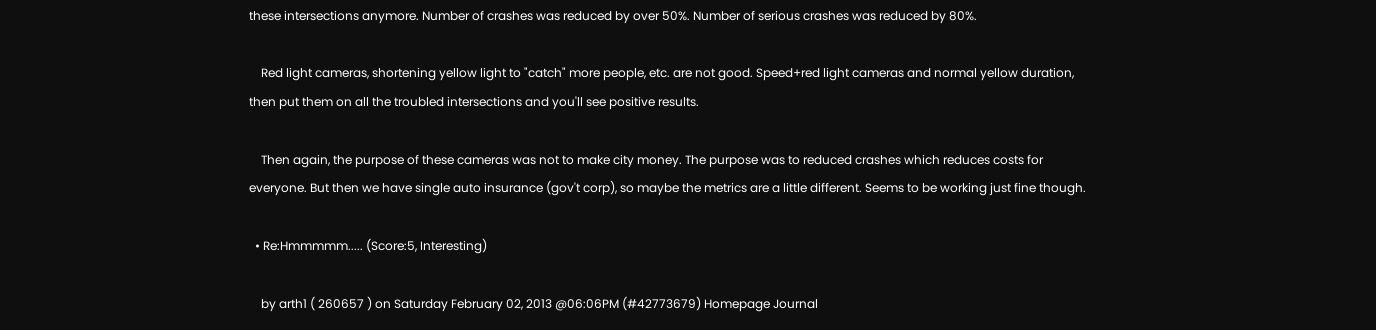these intersections anymore. Number of crashes was reduced by over 50%. Number of serious crashes was reduced by 80%.

    Red light cameras, shortening yellow light to "catch" more people, etc. are not good. Speed+red light cameras and normal yellow duration, then put them on all the troubled intersections and you'll see positive results.

    Then again, the purpose of these cameras was not to make city money. The purpose was to reduced crashes which reduces costs for everyone. But then we have single auto insurance (gov't corp), so maybe the metrics are a little different. Seems to be working just fine though.

  • Re:Hmmmmm..... (Score:5, Interesting)

    by arth1 ( 260657 ) on Saturday February 02, 2013 @06:06PM (#42773679) Homepage Journal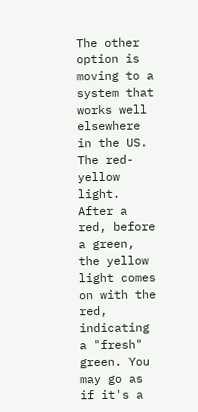The other option is moving to a system that works well elsewhere in the US. The red-yellow light. After a red, before a green, the yellow light comes on with the red, indicating a "fresh" green. You may go as if it's a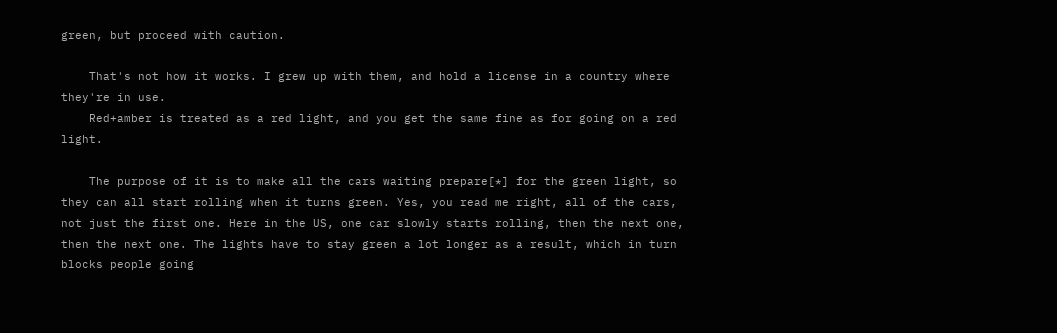green, but proceed with caution.

    That's not how it works. I grew up with them, and hold a license in a country where they're in use.
    Red+amber is treated as a red light, and you get the same fine as for going on a red light.

    The purpose of it is to make all the cars waiting prepare[*] for the green light, so they can all start rolling when it turns green. Yes, you read me right, all of the cars, not just the first one. Here in the US, one car slowly starts rolling, then the next one, then the next one. The lights have to stay green a lot longer as a result, which in turn blocks people going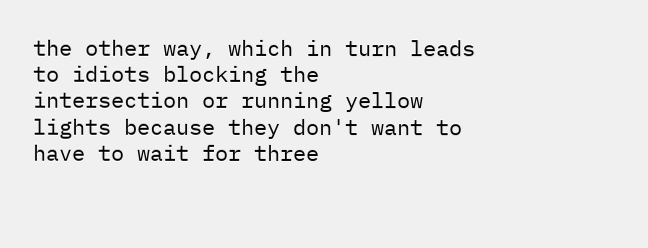the other way, which in turn leads to idiots blocking the intersection or running yellow lights because they don't want to have to wait for three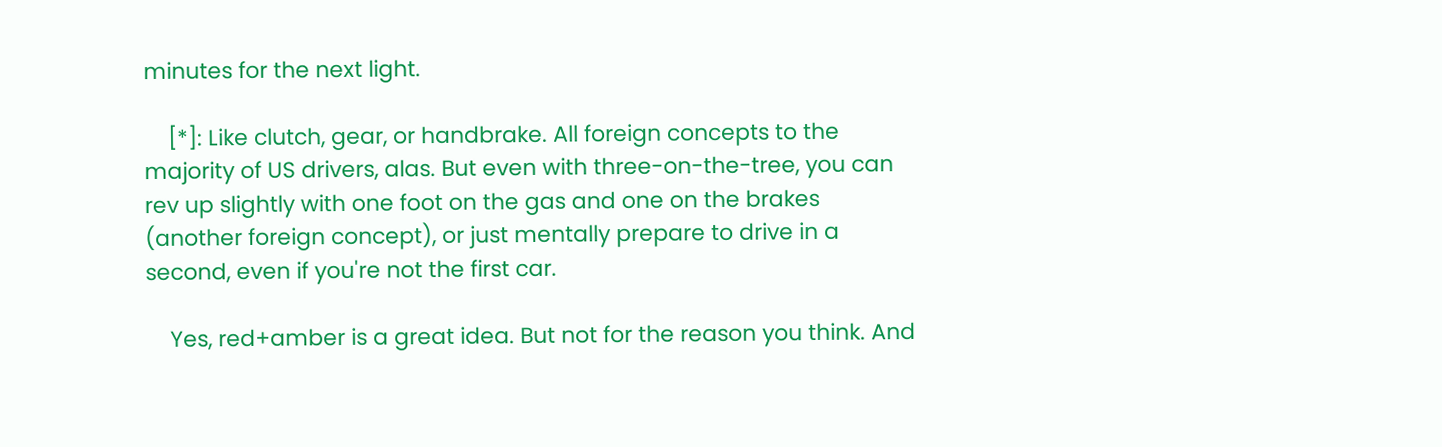minutes for the next light.

    [*]: Like clutch, gear, or handbrake. All foreign concepts to the majority of US drivers, alas. But even with three-on-the-tree, you can rev up slightly with one foot on the gas and one on the brakes (another foreign concept), or just mentally prepare to drive in a second, even if you're not the first car.

    Yes, red+amber is a great idea. But not for the reason you think. And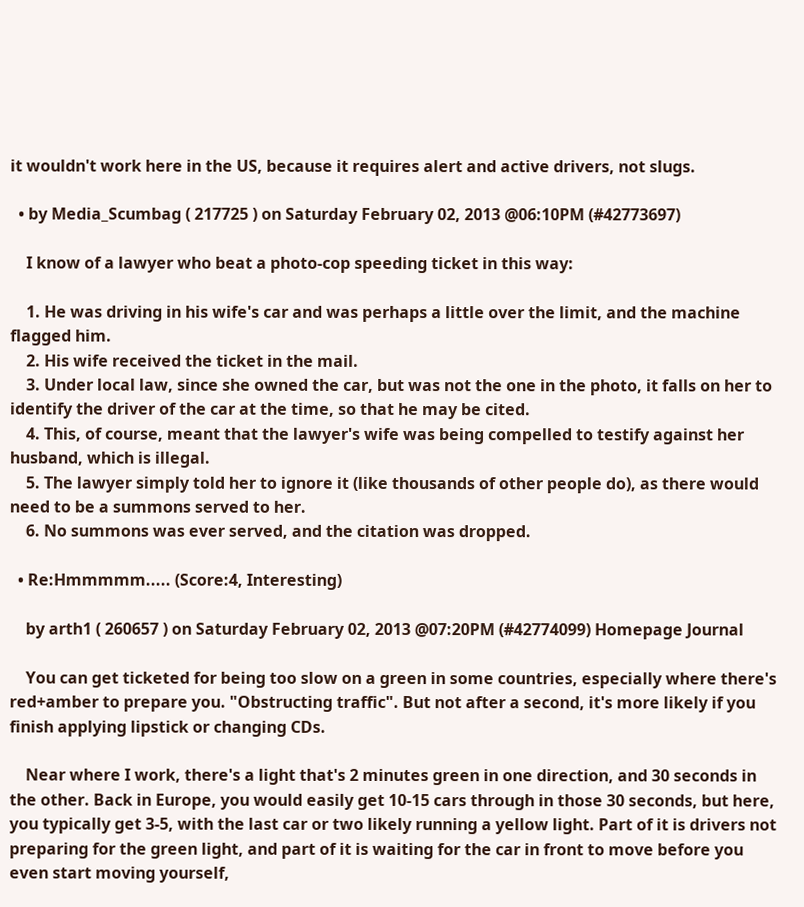it wouldn't work here in the US, because it requires alert and active drivers, not slugs.

  • by Media_Scumbag ( 217725 ) on Saturday February 02, 2013 @06:10PM (#42773697)

    I know of a lawyer who beat a photo-cop speeding ticket in this way:

    1. He was driving in his wife's car and was perhaps a little over the limit, and the machine flagged him.
    2. His wife received the ticket in the mail.
    3. Under local law, since she owned the car, but was not the one in the photo, it falls on her to identify the driver of the car at the time, so that he may be cited.
    4. This, of course, meant that the lawyer's wife was being compelled to testify against her husband, which is illegal.
    5. The lawyer simply told her to ignore it (like thousands of other people do), as there would need to be a summons served to her.
    6. No summons was ever served, and the citation was dropped.

  • Re:Hmmmmm..... (Score:4, Interesting)

    by arth1 ( 260657 ) on Saturday February 02, 2013 @07:20PM (#42774099) Homepage Journal

    You can get ticketed for being too slow on a green in some countries, especially where there's red+amber to prepare you. "Obstructing traffic". But not after a second, it's more likely if you finish applying lipstick or changing CDs.

    Near where I work, there's a light that's 2 minutes green in one direction, and 30 seconds in the other. Back in Europe, you would easily get 10-15 cars through in those 30 seconds, but here, you typically get 3-5, with the last car or two likely running a yellow light. Part of it is drivers not preparing for the green light, and part of it is waiting for the car in front to move before you even start moving yourself,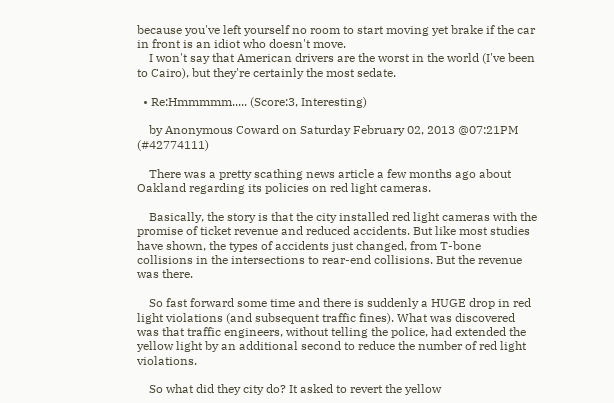because you've left yourself no room to start moving yet brake if the car in front is an idiot who doesn't move.
    I won't say that American drivers are the worst in the world (I've been to Cairo), but they're certainly the most sedate.

  • Re:Hmmmmm..... (Score:3, Interesting)

    by Anonymous Coward on Saturday February 02, 2013 @07:21PM (#42774111)

    There was a pretty scathing news article a few months ago about Oakland regarding its policies on red light cameras.

    Basically, the story is that the city installed red light cameras with the promise of ticket revenue and reduced accidents. But like most studies have shown, the types of accidents just changed, from T-bone collisions in the intersections to rear-end collisions. But the revenue was there.

    So fast forward some time and there is suddenly a HUGE drop in red light violations (and subsequent traffic fines). What was discovered was that traffic engineers, without telling the police, had extended the yellow light by an additional second to reduce the number of red light violations.

    So what did they city do? It asked to revert the yellow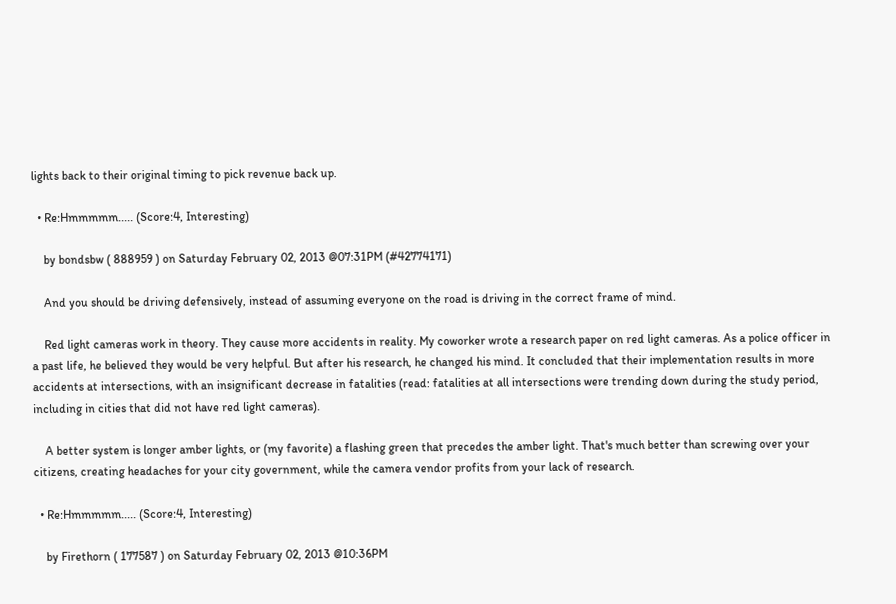lights back to their original timing to pick revenue back up.

  • Re:Hmmmmm..... (Score:4, Interesting)

    by bondsbw ( 888959 ) on Saturday February 02, 2013 @07:31PM (#42774171)

    And you should be driving defensively, instead of assuming everyone on the road is driving in the correct frame of mind.

    Red light cameras work in theory. They cause more accidents in reality. My coworker wrote a research paper on red light cameras. As a police officer in a past life, he believed they would be very helpful. But after his research, he changed his mind. It concluded that their implementation results in more accidents at intersections, with an insignificant decrease in fatalities (read: fatalities at all intersections were trending down during the study period, including in cities that did not have red light cameras).

    A better system is longer amber lights, or (my favorite) a flashing green that precedes the amber light. That's much better than screwing over your citizens, creating headaches for your city government, while the camera vendor profits from your lack of research.

  • Re:Hmmmmm..... (Score:4, Interesting)

    by Firethorn ( 177587 ) on Saturday February 02, 2013 @10:36PM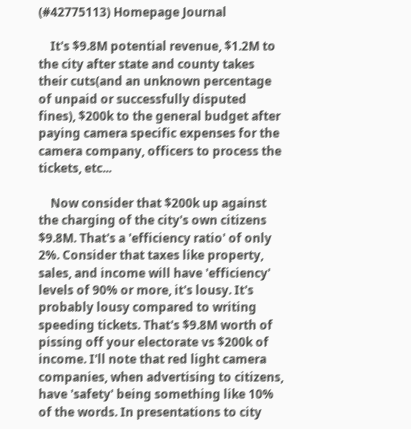(#42775113) Homepage Journal

    It's $9.8M potential revenue, $1.2M to the city after state and county takes their cuts(and an unknown percentage of unpaid or successfully disputed fines), $200k to the general budget after paying camera specific expenses for the camera company, officers to process the tickets, etc...

    Now consider that $200k up against the charging of the city's own citizens $9.8M. That's a 'efficiency ratio' of only 2%. Consider that taxes like property, sales, and income will have 'efficiency' levels of 90% or more, it's lousy. It's probably lousy compared to writing speeding tickets. That's $9.8M worth of pissing off your electorate vs $200k of income. I'll note that red light camera companies, when advertising to citizens, have 'safety' being something like 10% of the words. In presentations to city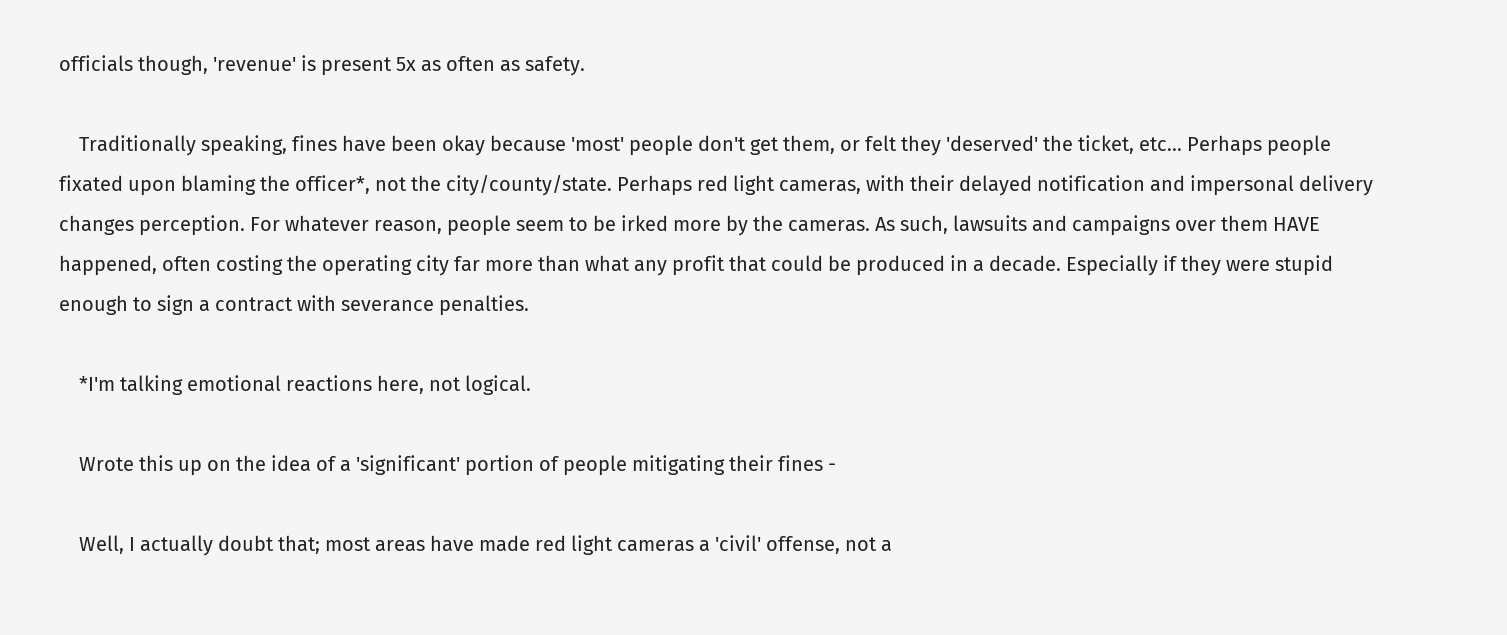officials though, 'revenue' is present 5x as often as safety.

    Traditionally speaking, fines have been okay because 'most' people don't get them, or felt they 'deserved' the ticket, etc... Perhaps people fixated upon blaming the officer*, not the city/county/state. Perhaps red light cameras, with their delayed notification and impersonal delivery changes perception. For whatever reason, people seem to be irked more by the cameras. As such, lawsuits and campaigns over them HAVE happened, often costing the operating city far more than what any profit that could be produced in a decade. Especially if they were stupid enough to sign a contract with severance penalties.

    *I'm talking emotional reactions here, not logical.

    Wrote this up on the idea of a 'significant' portion of people mitigating their fines -

    Well, I actually doubt that; most areas have made red light cameras a 'civil' offense, not a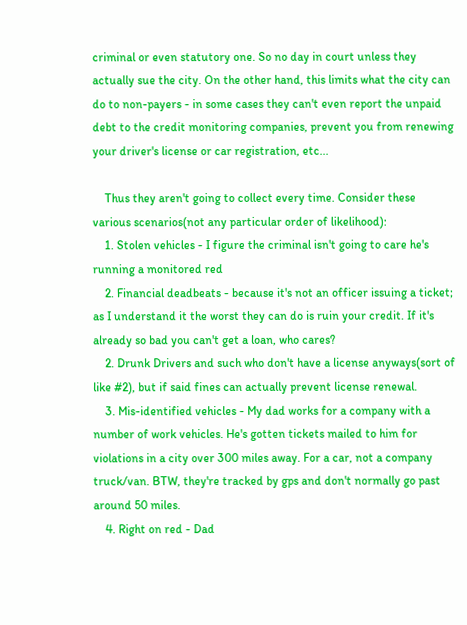criminal or even statutory one. So no day in court unless they actually sue the city. On the other hand, this limits what the city can do to non-payers - in some cases they can't even report the unpaid debt to the credit monitoring companies, prevent you from renewing your driver's license or car registration, etc...

    Thus they aren't going to collect every time. Consider these various scenarios(not any particular order of likelihood):
    1. Stolen vehicles - I figure the criminal isn't going to care he's running a monitored red
    2. Financial deadbeats - because it's not an officer issuing a ticket; as I understand it the worst they can do is ruin your credit. If it's already so bad you can't get a loan, who cares?
    2. Drunk Drivers and such who don't have a license anyways(sort of like #2), but if said fines can actually prevent license renewal.
    3. Mis-identified vehicles - My dad works for a company with a number of work vehicles. He's gotten tickets mailed to him for violations in a city over 300 miles away. For a car, not a company truck/van. BTW, they're tracked by gps and don't normally go past around 50 miles.
    4. Right on red - Dad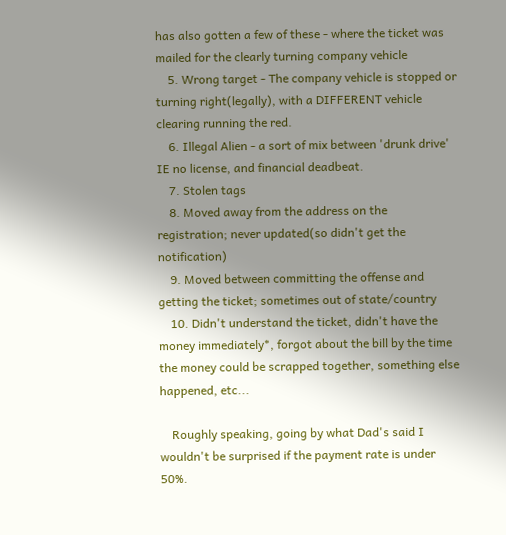has also gotten a few of these - where the ticket was mailed for the clearly turning company vehicle
    5. Wrong target - The company vehicle is stopped or turning right(legally), with a DIFFERENT vehicle clearing running the red.
    6. Illegal Alien - a sort of mix between 'drunk drive' IE no license, and financial deadbeat.
    7. Stolen tags
    8. Moved away from the address on the registration; never updated(so didn't get the notification)
    9. Moved between committing the offense and getting the ticket; sometimes out of state/country
    10. Didn't understand the ticket, didn't have the money immediately*, forgot about the bill by the time the money could be scrapped together, something else happened, etc...

    Roughly speaking, going by what Dad's said I wouldn't be surprised if the payment rate is under 50%.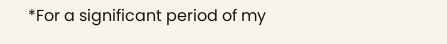*For a significant period of my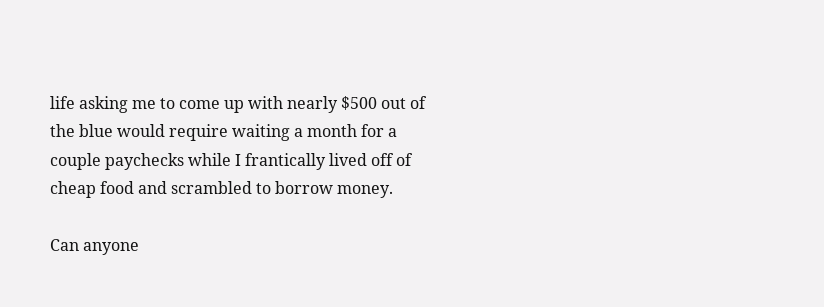life asking me to come up with nearly $500 out of the blue would require waiting a month for a couple paychecks while I frantically lived off of cheap food and scrambled to borrow money.

Can anyone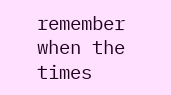remember when the times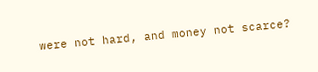were not hard, and money not scarce?